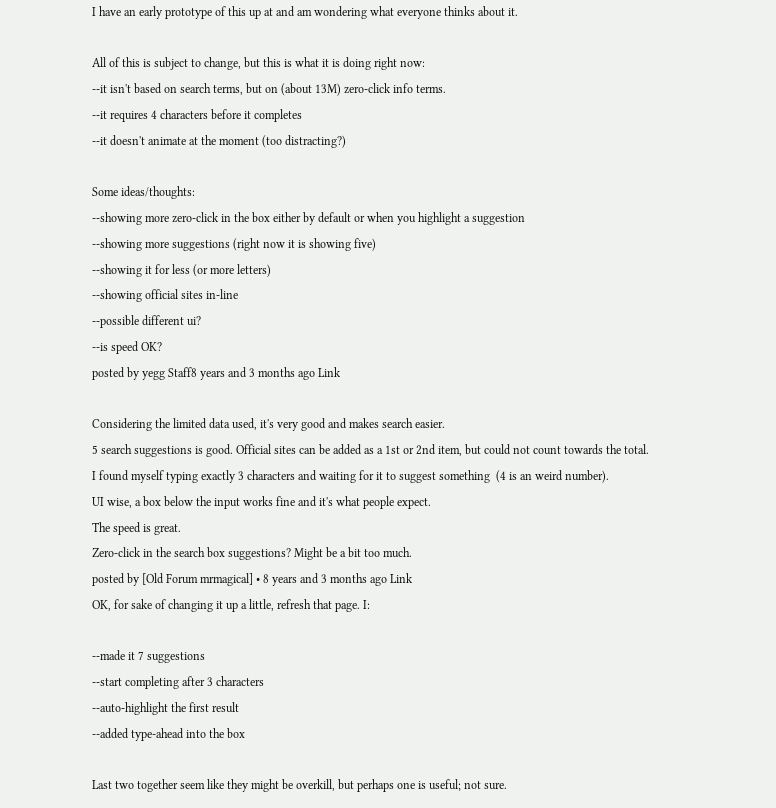I have an early prototype of this up at and am wondering what everyone thinks about it.

All of this is subject to change, but this is what it is doing right now:
--it isn't based on search terms, but on (about 13M) zero-click info terms.
--it requires 4 characters before it completes
--it doesn't animate at the moment (too distracting?)

Some ideas/thoughts:
--showing more zero-click in the box either by default or when you highlight a suggestion
--showing more suggestions (right now it is showing five)
--showing it for less (or more letters)
--showing official sites in-line
--possible different ui?
--is speed OK?
posted by yegg Staff8 years and 3 months ago Link

Considering the limited data used, it's very good and makes search easier.
5 search suggestions is good. Official sites can be added as a 1st or 2nd item, but could not count towards the total.
I found myself typing exactly 3 characters and waiting for it to suggest something  (4 is an weird number).
UI wise, a box below the input works fine and it's what people expect.
The speed is great.
Zero-click in the search box suggestions? Might be a bit too much.
posted by [Old Forum mrmagical] • 8 years and 3 months ago Link
OK, for sake of changing it up a little, refresh that page. I:

--made it 7 suggestions
--start completing after 3 characters
--auto-highlight the first result
--added type-ahead into the box

Last two together seem like they might be overkill, but perhaps one is useful; not sure.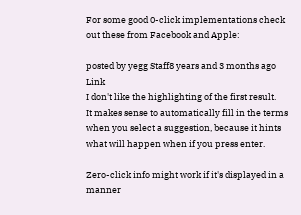For some good 0-click implementations check out these from Facebook and Apple:

posted by yegg Staff8 years and 3 months ago Link
I don't like the highlighting of the first result.
It makes sense to automatically fill in the terms when you select a suggestion, because it hints what will happen when if you press enter.

Zero-click info might work if it's displayed in a manner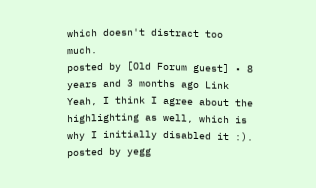which doesn't distract too much.
posted by [Old Forum guest] • 8 years and 3 months ago Link
Yeah, I think I agree about the highlighting as well, which is why I initially disabled it :).
posted by yegg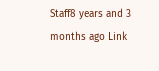Staff8 years and 3 months ago Link